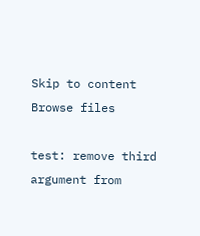Skip to content
Browse files

test: remove third argument from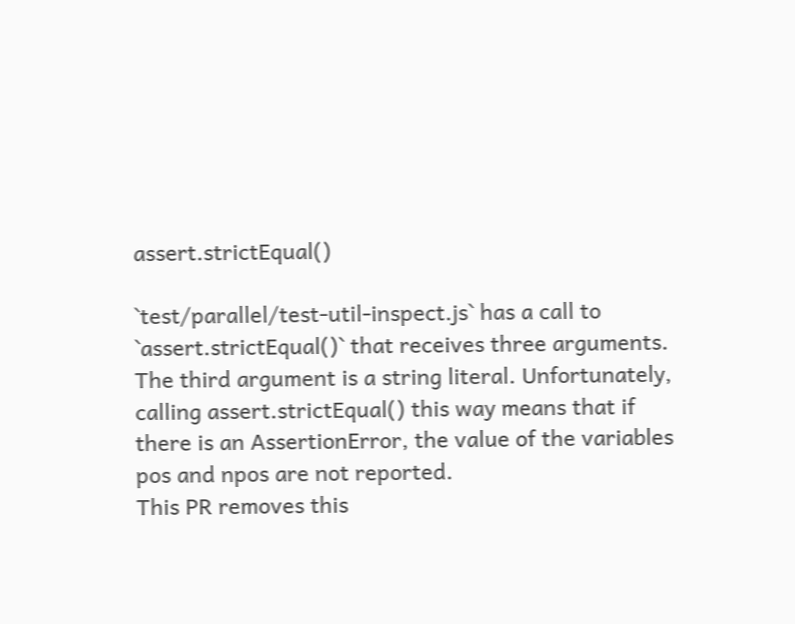assert.strictEqual()

`test/parallel/test-util-inspect.js` has a call to
`assert.strictEqual()` that receives three arguments.
The third argument is a string literal. Unfortunately,
calling assert.strictEqual() this way means that if
there is an AssertionError, the value of the variables
pos and npos are not reported.
This PR removes this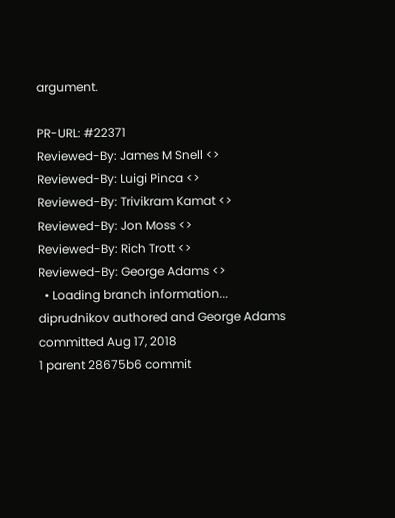argument.

PR-URL: #22371
Reviewed-By: James M Snell <>
Reviewed-By: Luigi Pinca <>
Reviewed-By: Trivikram Kamat <>
Reviewed-By: Jon Moss <>
Reviewed-By: Rich Trott <>
Reviewed-By: George Adams <>
  • Loading branch information...
diprudnikov authored and George Adams committed Aug 17, 2018
1 parent 28675b6 commit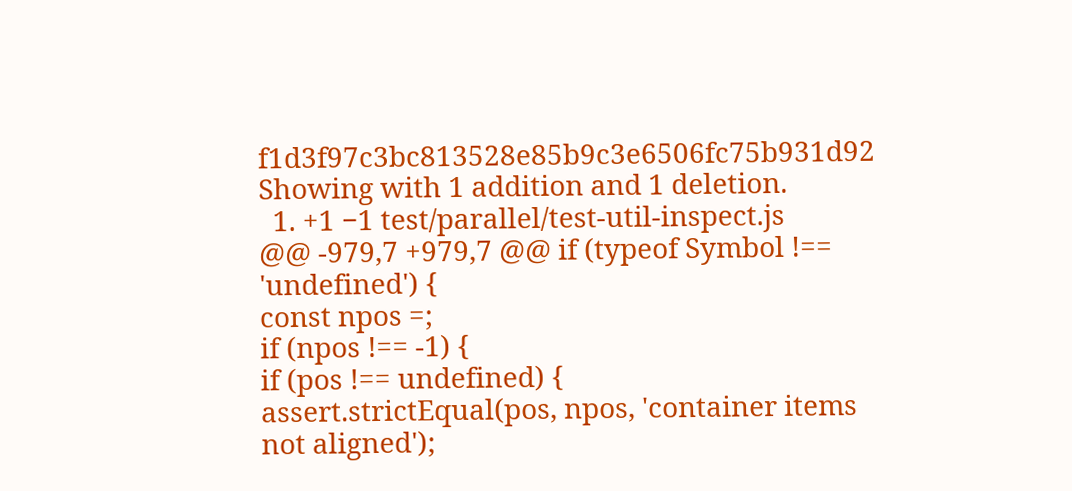f1d3f97c3bc813528e85b9c3e6506fc75b931d92
Showing with 1 addition and 1 deletion.
  1. +1 −1 test/parallel/test-util-inspect.js
@@ -979,7 +979,7 @@ if (typeof Symbol !== 'undefined') {
const npos =;
if (npos !== -1) {
if (pos !== undefined) {
assert.strictEqual(pos, npos, 'container items not aligned');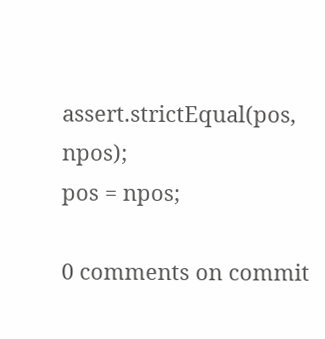assert.strictEqual(pos, npos);
pos = npos;

0 comments on commit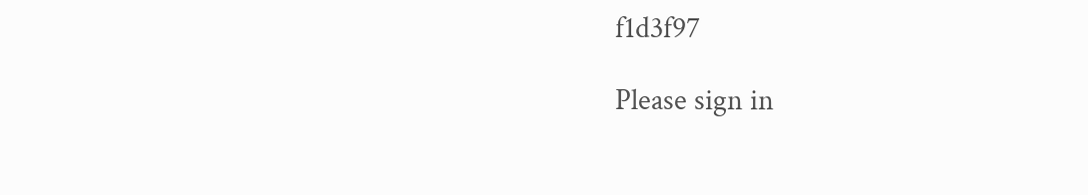f1d3f97

Please sign in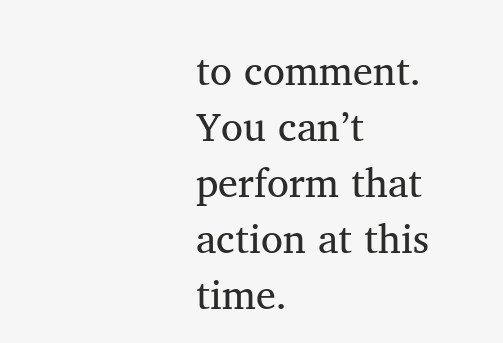to comment.
You can’t perform that action at this time.